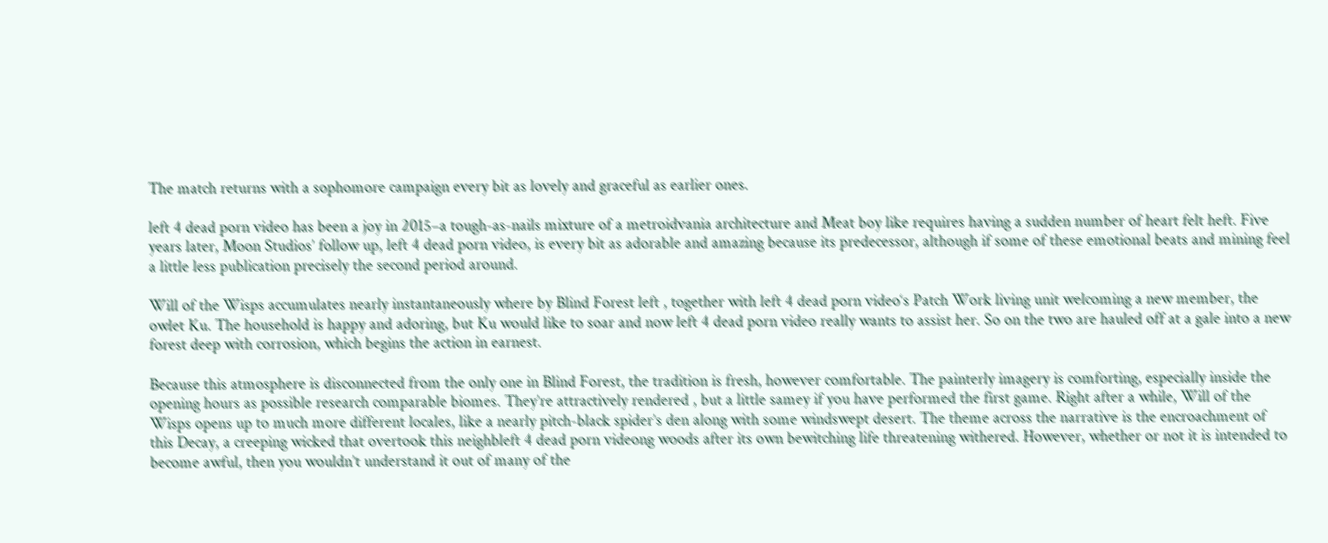The match returns with a sophomore campaign every bit as lovely and graceful as earlier ones.

left 4 dead porn video has been a joy in 2015–a tough-as-nails mixture of a metroidvania architecture and Meat boy like requires having a sudden number of heart felt heft. Five years later, Moon Studios’ follow up, left 4 dead porn video, is every bit as adorable and amazing because its predecessor, although if some of these emotional beats and mining feel a little less publication precisely the second period around.

Will of the Wisps accumulates nearly instantaneously where by Blind Forest left , together with left 4 dead porn video‘s Patch Work living unit welcoming a new member, the owlet Ku. The household is happy and adoring, but Ku would like to soar and now left 4 dead porn video really wants to assist her. So on the two are hauled off at a gale into a new forest deep with corrosion, which begins the action in earnest.

Because this atmosphere is disconnected from the only one in Blind Forest, the tradition is fresh, however comfortable. The painterly imagery is comforting, especially inside the opening hours as possible research comparable biomes. They’re attractively rendered , but a little samey if you have performed the first game. Right after a while, Will of the Wisps opens up to much more different locales, like a nearly pitch-black spider’s den along with some windswept desert. The theme across the narrative is the encroachment of this Decay, a creeping wicked that overtook this neighbleft 4 dead porn videong woods after its own bewitching life threatening withered. However, whether or not it is intended to become awful, then you wouldn’t understand it out of many of the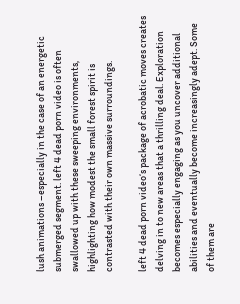lush animations –especially in the case of an energetic submerged segment. left 4 dead porn video is often swallowed up with these sweeping environments, highlighting how modest the small forest spirit is contrasted with their own massive surroundings.

left 4 dead porn video‘s package of acrobatic moves creates delving in to new areas that a thrilling deal. Exploration becomes especially engaging as you uncover additional abilities and eventually become increasingly adept. Some of them are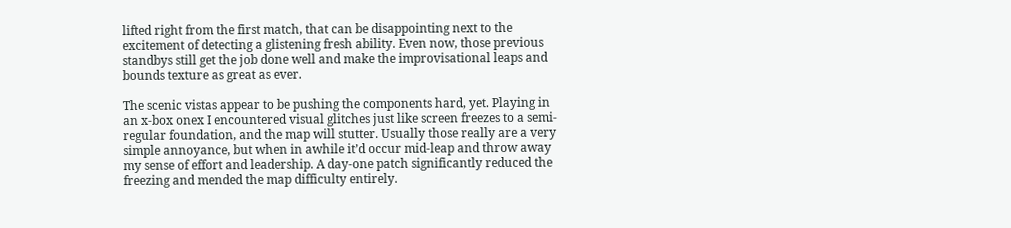lifted right from the first match, that can be disappointing next to the excitement of detecting a glistening fresh ability. Even now, those previous standbys still get the job done well and make the improvisational leaps and bounds texture as great as ever.

The scenic vistas appear to be pushing the components hard, yet. Playing in an x-box onex I encountered visual glitches just like screen freezes to a semi-regular foundation, and the map will stutter. Usually those really are a very simple annoyance, but when in awhile it’d occur mid-leap and throw away my sense of effort and leadership. A day-one patch significantly reduced the freezing and mended the map difficulty entirely.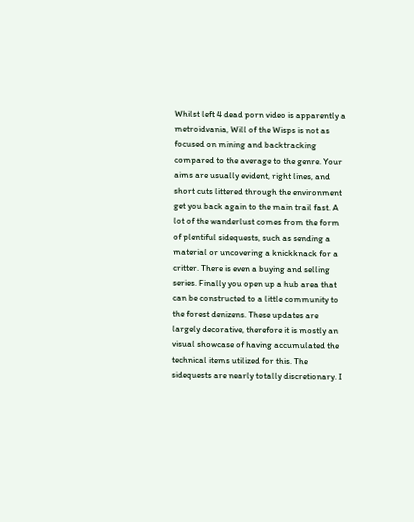Whilst left 4 dead porn video is apparently a metroidvania, Will of the Wisps is not as focused on mining and backtracking compared to the average to the genre. Your aims are usually evident, right lines, and short cuts littered through the environment get you back again to the main trail fast. A lot of the wanderlust comes from the form of plentiful sidequests, such as sending a material or uncovering a knickknack for a critter. There is even a buying and selling series. Finally you open up a hub area that can be constructed to a little community to the forest denizens. These updates are largely decorative, therefore it is mostly an visual showcase of having accumulated the technical items utilized for this. The sidequests are nearly totally discretionary. I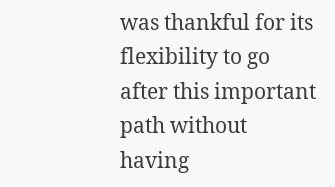was thankful for its flexibility to go after this important path without having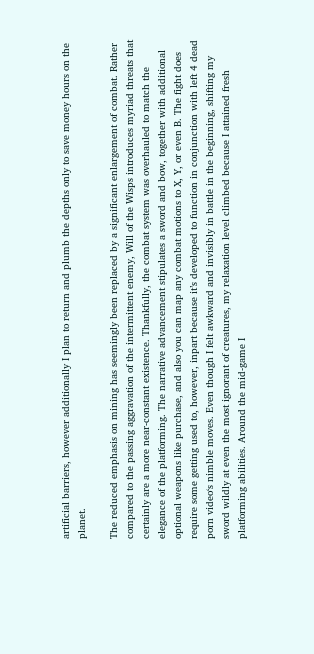artificial barriers, however additionally I plan to return and plumb the depths only to save money hours on the planet.

The reduced emphasis on mining has seemingly been replaced by a significant enlargement of combat. Rather compared to the passing aggravation of the intermittent enemy, Will of the Wisps introduces myriad threats that certainly are a more near-constant existence. Thankfully, the combat system was overhauled to match the elegance of the platforming. The narrative advancement stipulates a sword and bow, together with additional optional weapons like purchase, and also you can map any combat motions to X, Y, or even B. The fight does require some getting used to, however, inpart because it’s developed to function in conjunction with left 4 dead porn video‘s nimble moves. Even though I felt awkward and invisibly in battle in the beginning, shifting my sword wildly at even the most ignorant of creatures, my relaxation level climbed because I attained fresh platforming abilities. Around the mid-game I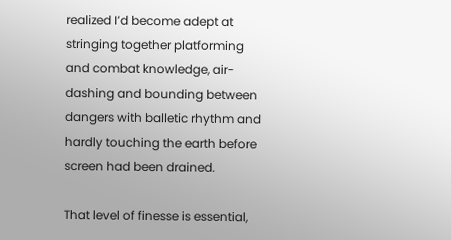realized I’d become adept at stringing together platforming and combat knowledge, air-dashing and bounding between dangers with balletic rhythm and hardly touching the earth before screen had been drained.

That level of finesse is essential,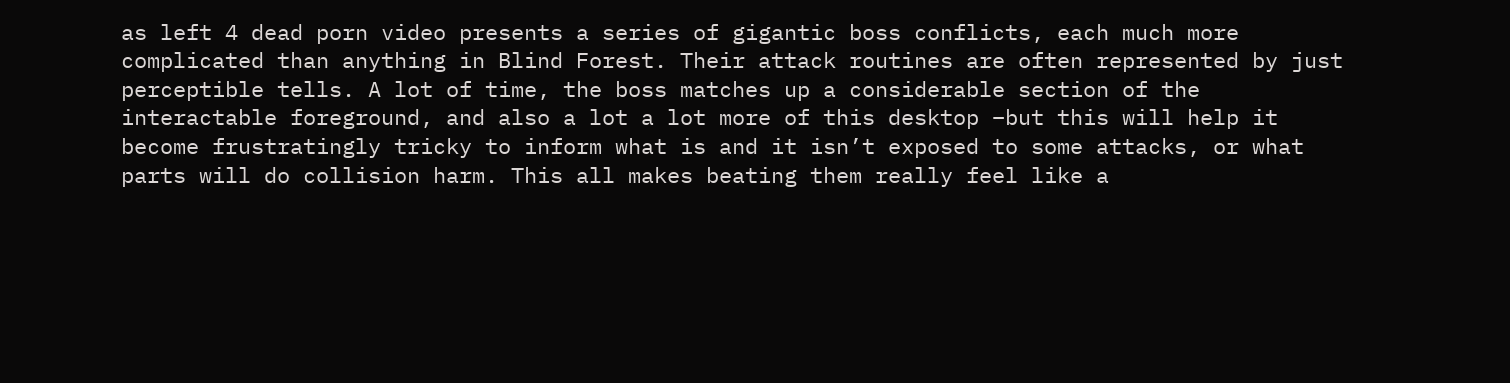as left 4 dead porn video presents a series of gigantic boss conflicts, each much more complicated than anything in Blind Forest. Their attack routines are often represented by just perceptible tells. A lot of time, the boss matches up a considerable section of the interactable foreground, and also a lot a lot more of this desktop –but this will help it become frustratingly tricky to inform what is and it isn’t exposed to some attacks, or what parts will do collision harm. This all makes beating them really feel like a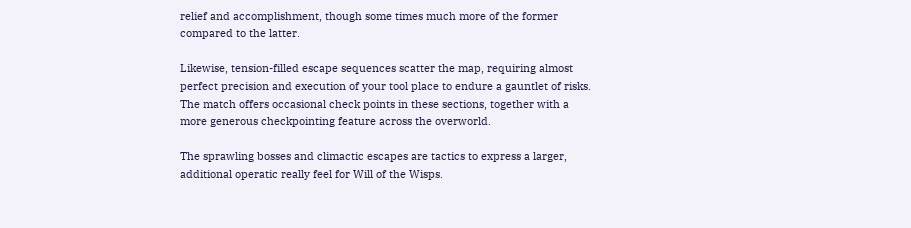relief and accomplishment, though some times much more of the former compared to the latter.

Likewise, tension-filled escape sequences scatter the map, requiring almost perfect precision and execution of your tool place to endure a gauntlet of risks. The match offers occasional check points in these sections, together with a more generous checkpointing feature across the overworld.

The sprawling bosses and climactic escapes are tactics to express a larger, additional operatic really feel for Will of the Wisps.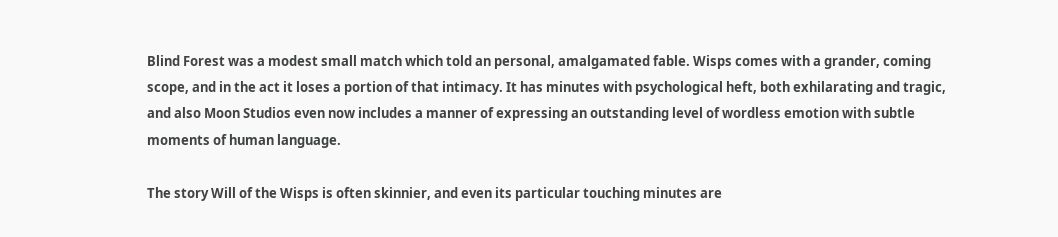Blind Forest was a modest small match which told an personal, amalgamated fable. Wisps comes with a grander, coming scope, and in the act it loses a portion of that intimacy. It has minutes with psychological heft, both exhilarating and tragic, and also Moon Studios even now includes a manner of expressing an outstanding level of wordless emotion with subtle moments of human language.

The story Will of the Wisps is often skinnier, and even its particular touching minutes are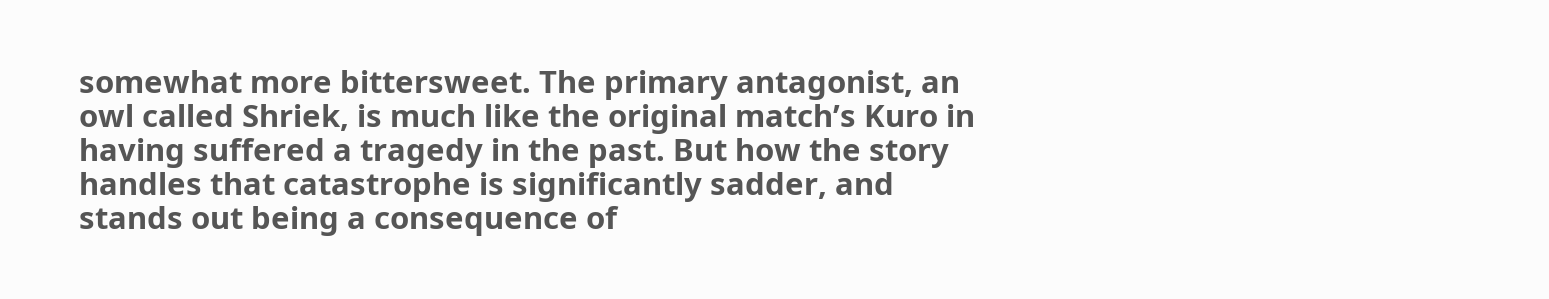somewhat more bittersweet. The primary antagonist, an owl called Shriek, is much like the original match’s Kuro in having suffered a tragedy in the past. But how the story handles that catastrophe is significantly sadder, and stands out being a consequence of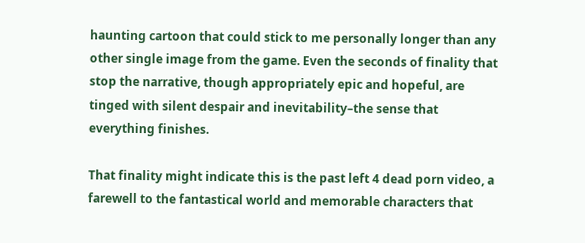haunting cartoon that could stick to me personally longer than any other single image from the game. Even the seconds of finality that stop the narrative, though appropriately epic and hopeful, are tinged with silent despair and inevitability–the sense that everything finishes.

That finality might indicate this is the past left 4 dead porn video, a farewell to the fantastical world and memorable characters that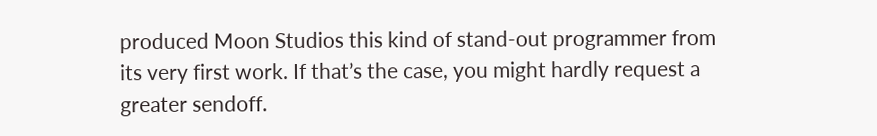produced Moon Studios this kind of stand-out programmer from its very first work. If that’s the case, you might hardly request a greater sendoff.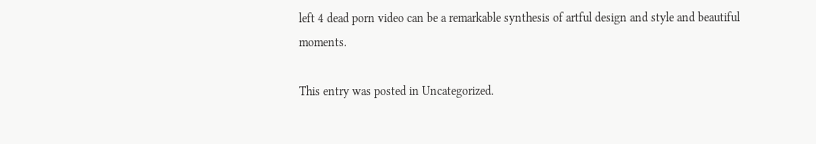left 4 dead porn video can be a remarkable synthesis of artful design and style and beautiful moments.

This entry was posted in Uncategorized.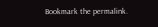Bookmark the permalink.